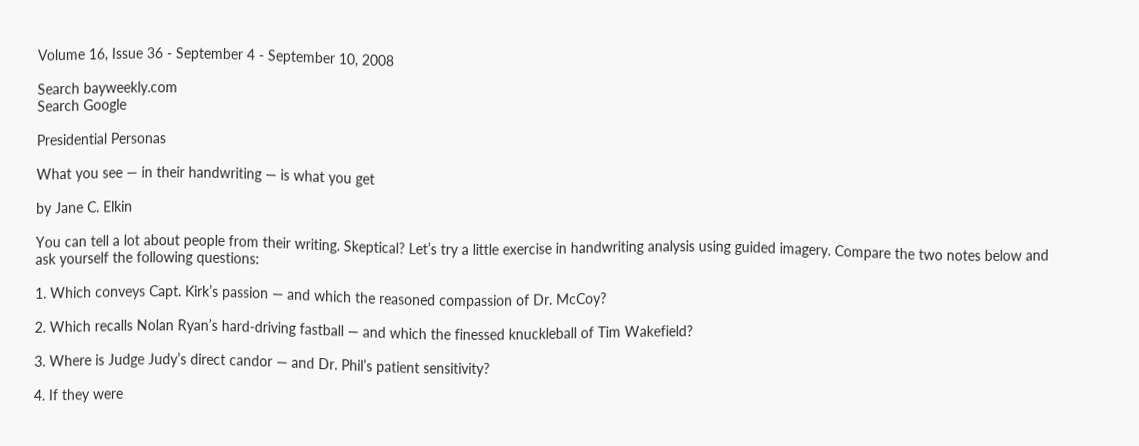Volume 16, Issue 36 - September 4 - September 10, 2008

Search bayweekly.com
Search Google

Presidential Personas

What you see — in their handwriting — is what you get

by Jane C. Elkin

You can tell a lot about people from their writing. Skeptical? Let’s try a little exercise in handwriting analysis using guided imagery. Compare the two notes below and ask yourself the following questions:

1. Which conveys Capt. Kirk’s passion — and which the reasoned compassion of Dr. McCoy?

2. Which recalls Nolan Ryan’s hard-driving fastball — and which the finessed knuckleball of Tim Wakefield?

3. Where is Judge Judy’s direct candor — and Dr. Phil’s patient sensitivity?

4. If they were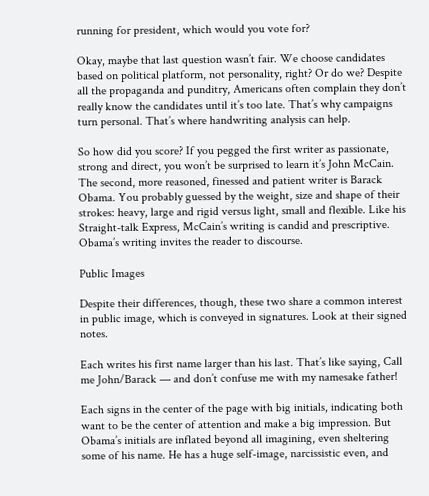running for president, which would you vote for?

Okay, maybe that last question wasn’t fair. We choose candidates based on political platform, not personality, right? Or do we? Despite all the propaganda and punditry, Americans often complain they don’t really know the candidates until it’s too late. That’s why campaigns turn personal. That’s where handwriting analysis can help.

So how did you score? If you pegged the first writer as passionate, strong and direct, you won’t be surprised to learn it’s John McCain. The second, more reasoned, finessed and patient writer is Barack Obama. You probably guessed by the weight, size and shape of their strokes: heavy, large and rigid versus light, small and flexible. Like his Straight-talk Express, McCain’s writing is candid and prescriptive. Obama’s writing invites the reader to discourse.

Public Images

Despite their differences, though, these two share a common interest in public image, which is conveyed in signatures. Look at their signed notes.

Each writes his first name larger than his last. That’s like saying, Call me John/Barack — and don’t confuse me with my namesake father!

Each signs in the center of the page with big initials, indicating both want to be the center of attention and make a big impression. But Obama’s initials are inflated beyond all imagining, even sheltering some of his name. He has a huge self-image, narcissistic even, and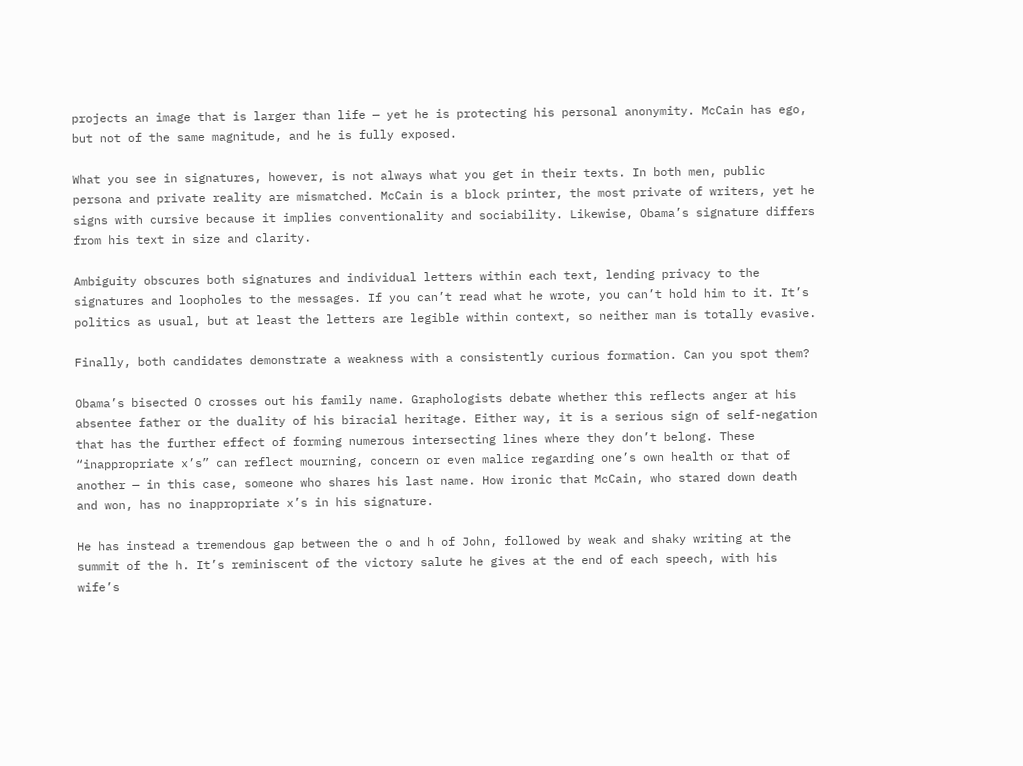projects an image that is larger than life — yet he is protecting his personal anonymity. McCain has ego, but not of the same magnitude, and he is fully exposed.

What you see in signatures, however, is not always what you get in their texts. In both men, public persona and private reality are mismatched. McCain is a block printer, the most private of writers, yet he signs with cursive because it implies conventionality and sociability. Likewise, Obama’s signature differs from his text in size and clarity.

Ambiguity obscures both signatures and individual letters within each text, lending privacy to the signatures and loopholes to the messages. If you can’t read what he wrote, you can’t hold him to it. It’s politics as usual, but at least the letters are legible within context, so neither man is totally evasive.

Finally, both candidates demonstrate a weakness with a consistently curious formation. Can you spot them?

Obama’s bisected O crosses out his family name. Graphologists debate whether this reflects anger at his absentee father or the duality of his biracial heritage. Either way, it is a serious sign of self-negation that has the further effect of forming numerous intersecting lines where they don’t belong. These “inappropriate x’s” can reflect mourning, concern or even malice regarding one’s own health or that of another — in this case, someone who shares his last name. How ironic that McCain, who stared down death and won, has no inappropriate x’s in his signature.

He has instead a tremendous gap between the o and h of John, followed by weak and shaky writing at the summit of the h. It’s reminiscent of the victory salute he gives at the end of each speech, with his wife’s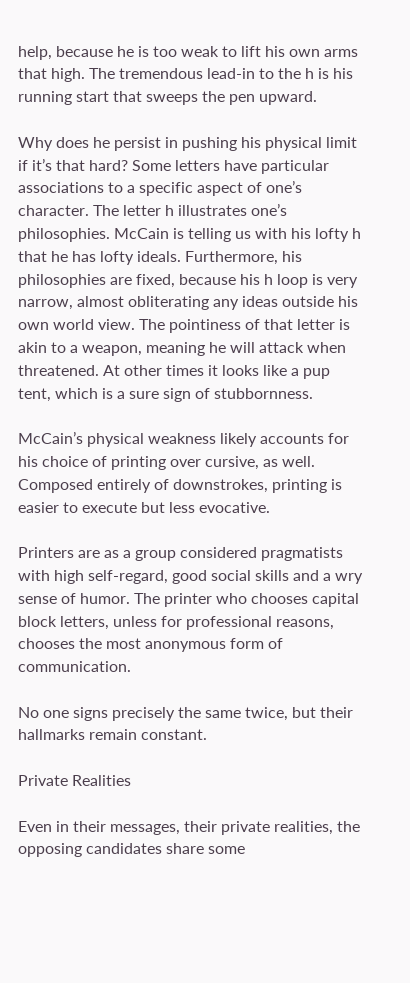help, because he is too weak to lift his own arms that high. The tremendous lead-in to the h is his running start that sweeps the pen upward.

Why does he persist in pushing his physical limit if it’s that hard? Some letters have particular associations to a specific aspect of one’s character. The letter h illustrates one’s philosophies. McCain is telling us with his lofty h that he has lofty ideals. Furthermore, his philosophies are fixed, because his h loop is very narrow, almost obliterating any ideas outside his own world view. The pointiness of that letter is akin to a weapon, meaning he will attack when threatened. At other times it looks like a pup tent, which is a sure sign of stubbornness.

McCain’s physical weakness likely accounts for his choice of printing over cursive, as well. Composed entirely of downstrokes, printing is easier to execute but less evocative.

Printers are as a group considered pragmatists with high self-regard, good social skills and a wry sense of humor. The printer who chooses capital block letters, unless for professional reasons, chooses the most anonymous form of communication.

No one signs precisely the same twice, but their hallmarks remain constant.

Private Realities

Even in their messages, their private realities, the opposing candidates share some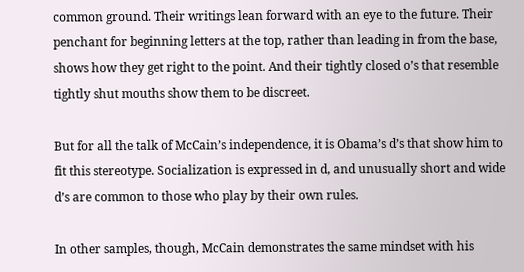common ground. Their writings lean forward with an eye to the future. Their penchant for beginning letters at the top, rather than leading in from the base, shows how they get right to the point. And their tightly closed o’s that resemble tightly shut mouths show them to be discreet.

But for all the talk of McCain’s independence, it is Obama’s d’s that show him to fit this stereotype. Socialization is expressed in d, and unusually short and wide d’s are common to those who play by their own rules.

In other samples, though, McCain demonstrates the same mindset with his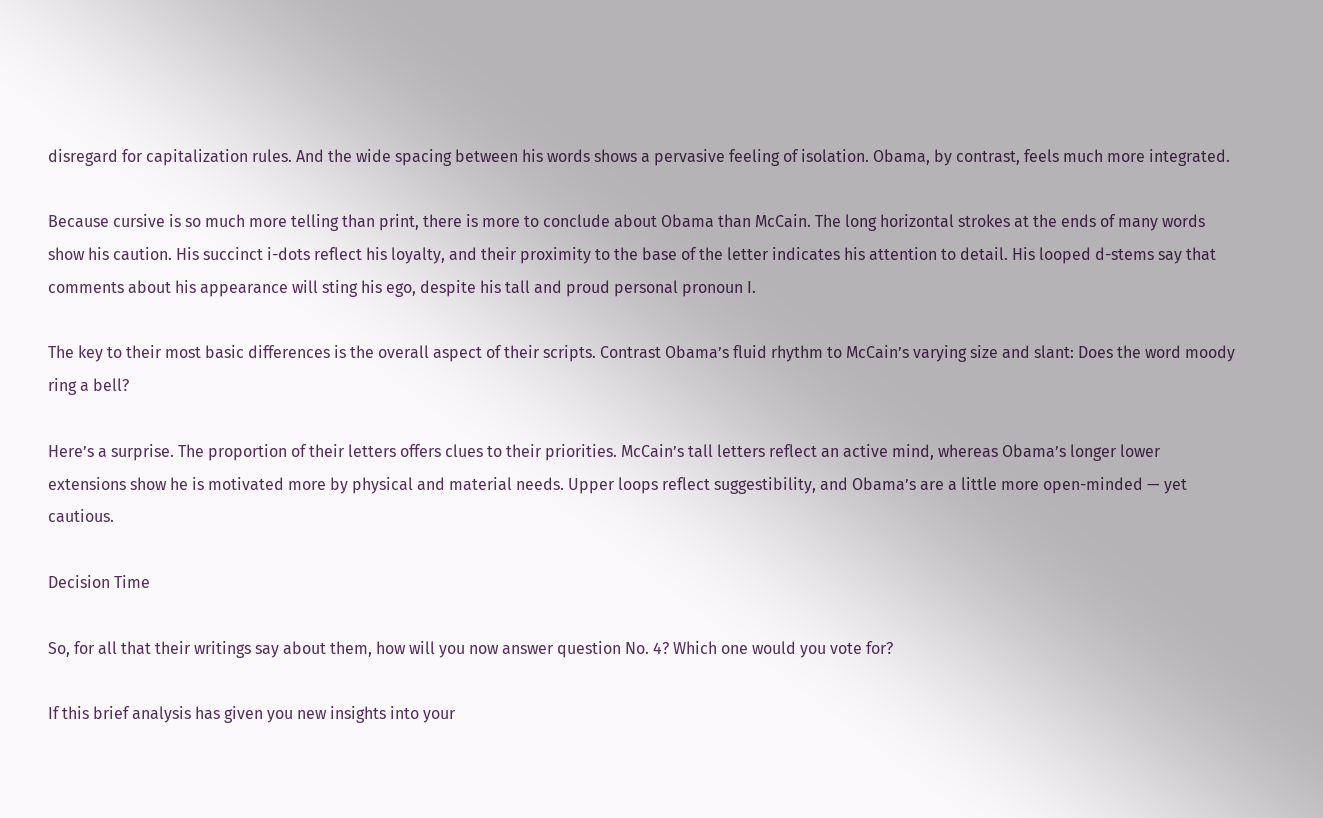disregard for capitalization rules. And the wide spacing between his words shows a pervasive feeling of isolation. Obama, by contrast, feels much more integrated.

Because cursive is so much more telling than print, there is more to conclude about Obama than McCain. The long horizontal strokes at the ends of many words show his caution. His succinct i-dots reflect his loyalty, and their proximity to the base of the letter indicates his attention to detail. His looped d-stems say that comments about his appearance will sting his ego, despite his tall and proud personal pronoun I.

The key to their most basic differences is the overall aspect of their scripts. Contrast Obama’s fluid rhythm to McCain’s varying size and slant: Does the word moody ring a bell?

Here’s a surprise. The proportion of their letters offers clues to their priorities. McCain’s tall letters reflect an active mind, whereas Obama’s longer lower extensions show he is motivated more by physical and material needs. Upper loops reflect suggestibility, and Obama’s are a little more open-minded — yet cautious.

Decision Time

So, for all that their writings say about them, how will you now answer question No. 4? Which one would you vote for?

If this brief analysis has given you new insights into your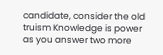candidate, consider the old truism Knowledge is power as you answer two more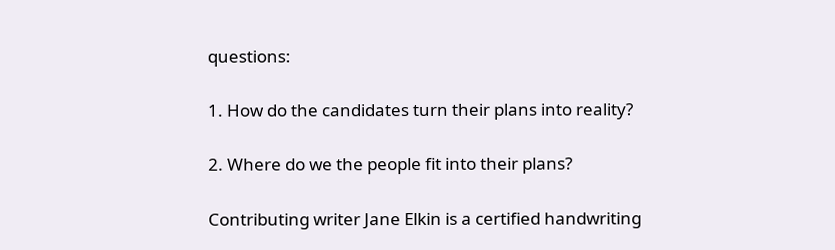questions:

1. How do the candidates turn their plans into reality?

2. Where do we the people fit into their plans?

Contributing writer Jane Elkin is a certified handwriting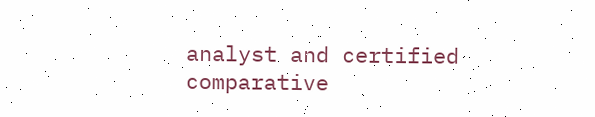analyst and certified comparative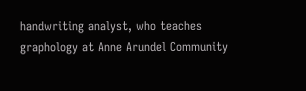handwriting analyst, who teaches graphology at Anne Arundel Community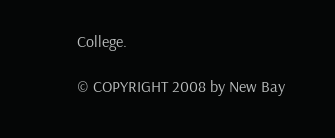College.

© COPYRIGHT 2008 by New Bay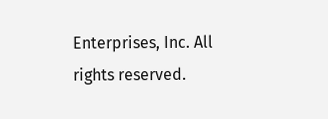Enterprises, Inc. All rights reserved.